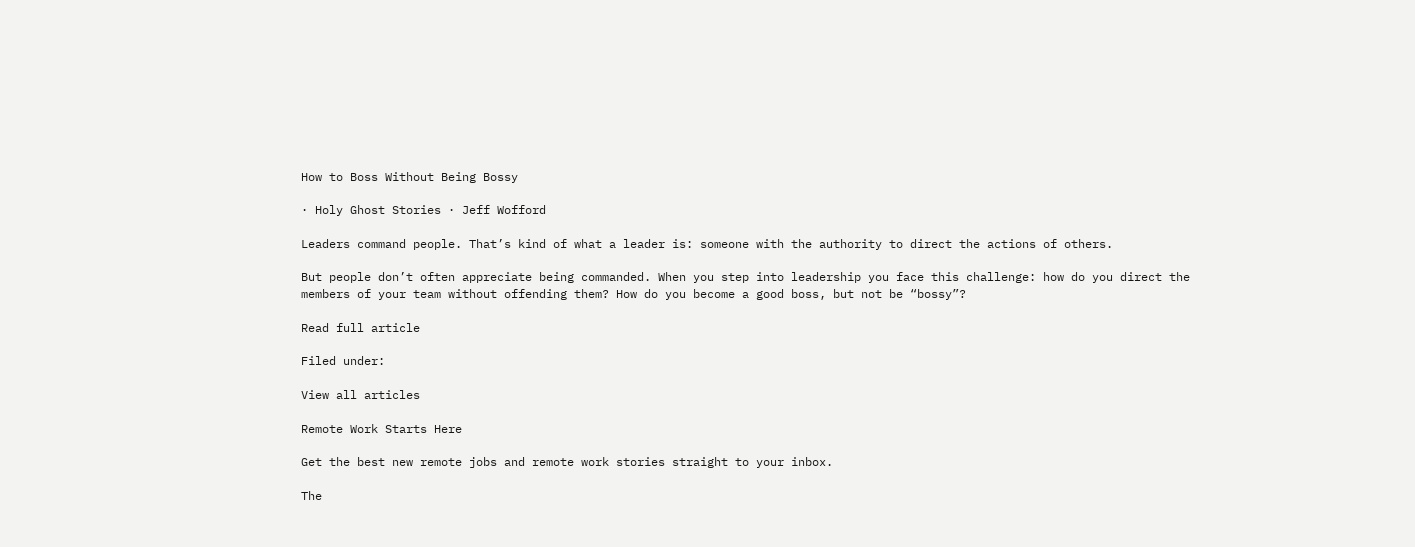How to Boss Without Being Bossy

· Holy Ghost Stories · Jeff Wofford

Leaders command people. That’s kind of what a leader is: someone with the authority to direct the actions of others.

But people don’t often appreciate being commanded. When you step into leadership you face this challenge: how do you direct the members of your team without offending them? How do you become a good boss, but not be “bossy”?

Read full article

Filed under:

View all articles

Remote Work Starts Here

Get the best new remote jobs and remote work stories straight to your inbox.

The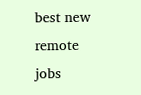best new remote jobs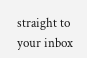straight to your inbox